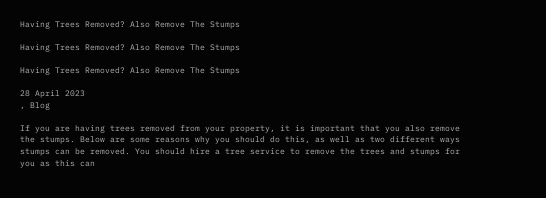Having Trees Removed? Also Remove The Stumps

Having Trees Removed? Also Remove The Stumps

Having Trees Removed? Also Remove The Stumps

28 April 2023
, Blog

If you are having trees removed from your property, it is important that you also remove the stumps. Below are some reasons why you should do this, as well as two different ways stumps can be removed. You should hire a tree service to remove the trees and stumps for you as this can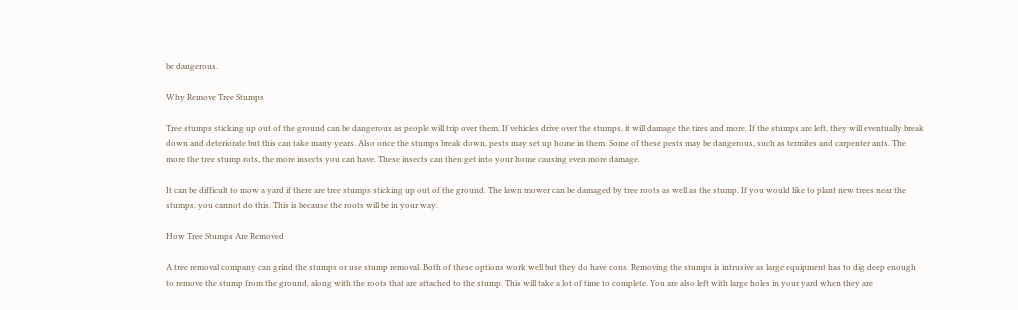be dangerous.

Why Remove Tree Stumps

Tree stumps sticking up out of the ground can be dangerous as people will trip over them. If vehicles drive over the stumps, it will damage the tires and more. If the stumps are left, they will eventually break down and deteriorate but this can take many years. Also once the stumps break down, pests may set up home in them. Some of these pests may be dangerous, such as termites and carpenter ants. The more the tree stump rots, the more insects you can have. These insects can then get into your home causing even more damage.

It can be difficult to mow a yard if there are tree stumps sticking up out of the ground. The lawn mower can be damaged by tree roots as well as the stump. If you would like to plant new trees near the stumps, you cannot do this. This is because the roots will be in your way.

How Tree Stumps Are Removed

A tree removal company can grind the stumps or use stump removal. Both of these options work well but they do have cons. Removing the stumps is intrusive as large equipment has to dig deep enough to remove the stump from the ground, along with the roots that are attached to the stump. This will take a lot of time to complete. You are also left with large holes in your yard when they are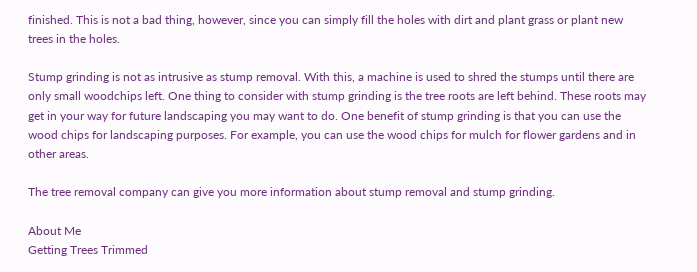finished. This is not a bad thing, however, since you can simply fill the holes with dirt and plant grass or plant new trees in the holes.

Stump grinding is not as intrusive as stump removal. With this, a machine is used to shred the stumps until there are only small woodchips left. One thing to consider with stump grinding is the tree roots are left behind. These roots may get in your way for future landscaping you may want to do. One benefit of stump grinding is that you can use the wood chips for landscaping purposes. For example, you can use the wood chips for mulch for flower gardens and in other areas.

The tree removal company can give you more information about stump removal and stump grinding.

About Me
Getting Trees Trimmed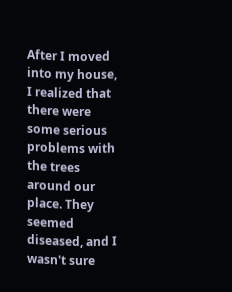After I moved into my house, I realized that there were some serious problems with the trees around our place. They seemed diseased, and I wasn't sure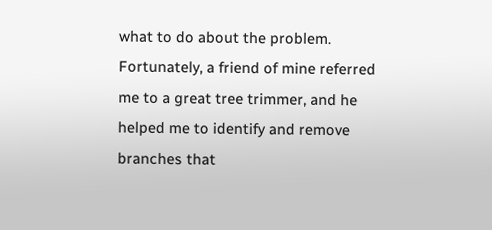what to do about the problem. Fortunately, a friend of mine referred me to a great tree trimmer, and he helped me to identify and remove branches that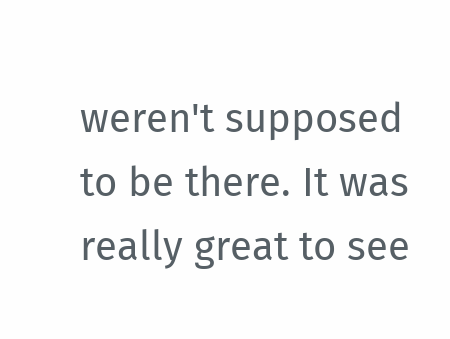weren't supposed to be there. It was really great to see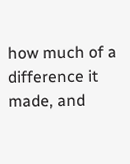how much of a difference it made, and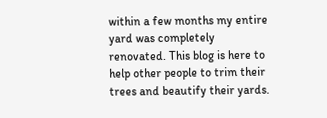within a few months my entire yard was completely renovated. This blog is here to help other people to trim their trees and beautify their yards.